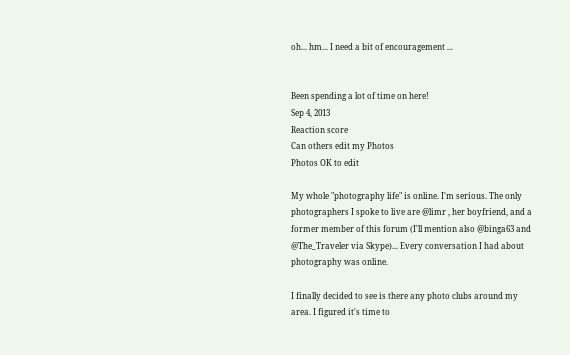oh... hm... I need a bit of encouragement ...


Been spending a lot of time on here!
Sep 4, 2013
Reaction score
Can others edit my Photos
Photos OK to edit

My whole "photography life" is online. I'm serious. The only photographers I spoke to live are @limr , her boyfriend, and a former member of this forum (I'll mention also @binga63 and @The_Traveler via Skype)... Every conversation I had about photography was online.

I finally decided to see is there any photo clubs around my area. I figured it's time to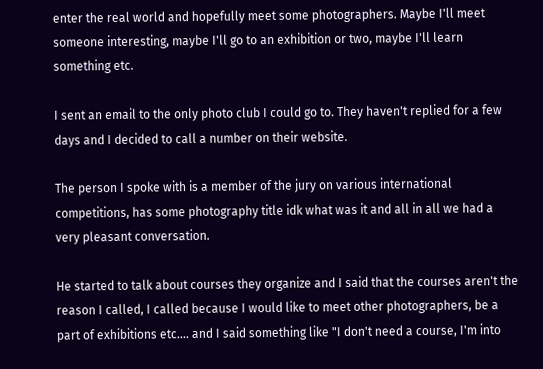enter the real world and hopefully meet some photographers. Maybe I'll meet someone interesting, maybe I'll go to an exhibition or two, maybe I'll learn something etc.

I sent an email to the only photo club I could go to. They haven't replied for a few days and I decided to call a number on their website.

The person I spoke with is a member of the jury on various international competitions, has some photography title idk what was it and all in all we had a very pleasant conversation.

He started to talk about courses they organize and I said that the courses aren't the reason I called, I called because I would like to meet other photographers, be a part of exhibitions etc.... and I said something like "I don't need a course, I'm into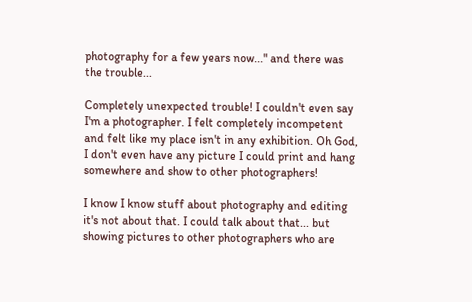photography for a few years now..." and there was the trouble...

Completely unexpected trouble! I couldn't even say I'm a photographer. I felt completely incompetent and felt like my place isn't in any exhibition. Oh God, I don't even have any picture I could print and hang somewhere and show to other photographers!

I know I know stuff about photography and editing it's not about that. I could talk about that... but showing pictures to other photographers who are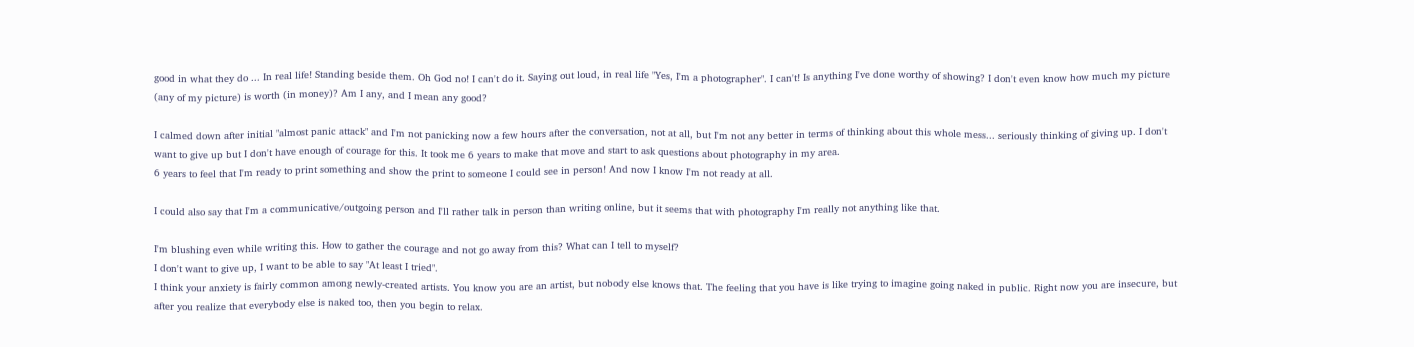good in what they do ... In real life! Standing beside them. Oh God no! I can't do it. Saying out loud, in real life "Yes, I'm a photographer". I can't! Is anything I've done worthy of showing? I don't even know how much my picture (any of my picture) is worth (in money)? Am I any, and I mean any good?

I calmed down after initial "almost panic attack" and I'm not panicking now a few hours after the conversation, not at all, but I'm not any better in terms of thinking about this whole mess... seriously thinking of giving up. I don't want to give up but I don't have enough of courage for this. It took me 6 years to make that move and start to ask questions about photography in my area.
6 years to feel that I'm ready to print something and show the print to someone I could see in person! And now I know I'm not ready at all.

I could also say that I'm a communicative/outgoing person and I'll rather talk in person than writing online, but it seems that with photography I'm really not anything like that.

I'm blushing even while writing this. How to gather the courage and not go away from this? What can I tell to myself?
I don't want to give up, I want to be able to say "At least I tried".
I think your anxiety is fairly common among newly-created artists. You know you are an artist, but nobody else knows that. The feeling that you have is like trying to imagine going naked in public. Right now you are insecure, but after you realize that everybody else is naked too, then you begin to relax.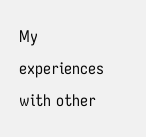My experiences with other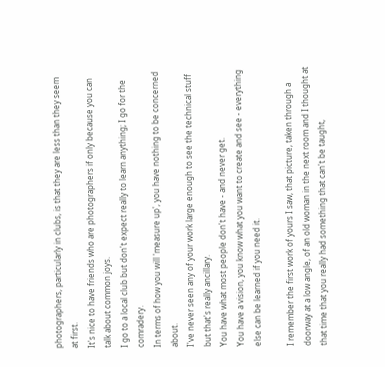photographers, particularly in clubs, is that they are less than they seem at first.
It's nice to have friends who are photographers if only because you can talk about common joys.
I go to a local club but don't expect really to learn anything; I go for the comradery.
In terms of how you will 'measure up', you have nothing to be concerned about.
I've never seen any of your work large enough to see the technical stuff but that's really ancillary.
You have what most people don't have - and never get.
You have a vision, you know what you want to create and see - everything else can be learned if you need it.

I remember the first work of yours I saw, that picture, taken through a doorway at a low angle, of an old woman in the next room and I thought at that time that you really had something that can't be taught,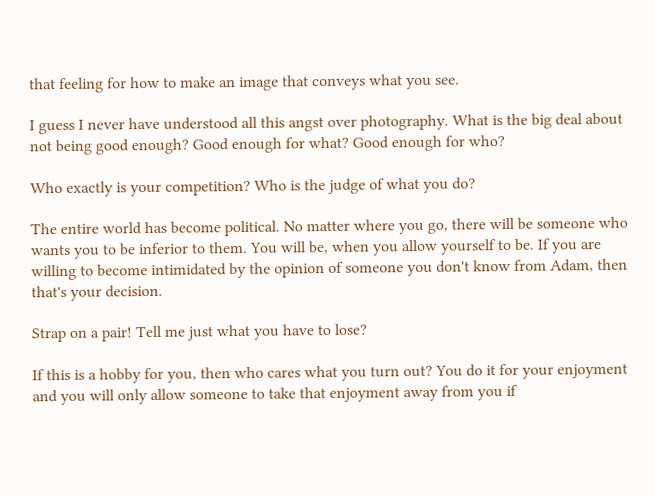that feeling for how to make an image that conveys what you see.

I guess I never have understood all this angst over photography. What is the big deal about not being good enough? Good enough for what? Good enough for who?

Who exactly is your competition? Who is the judge of what you do?

The entire world has become political. No matter where you go, there will be someone who wants you to be inferior to them. You will be, when you allow yourself to be. If you are willing to become intimidated by the opinion of someone you don't know from Adam, then that's your decision.

Strap on a pair! Tell me just what you have to lose?

If this is a hobby for you, then who cares what you turn out? You do it for your enjoyment and you will only allow someone to take that enjoyment away from you if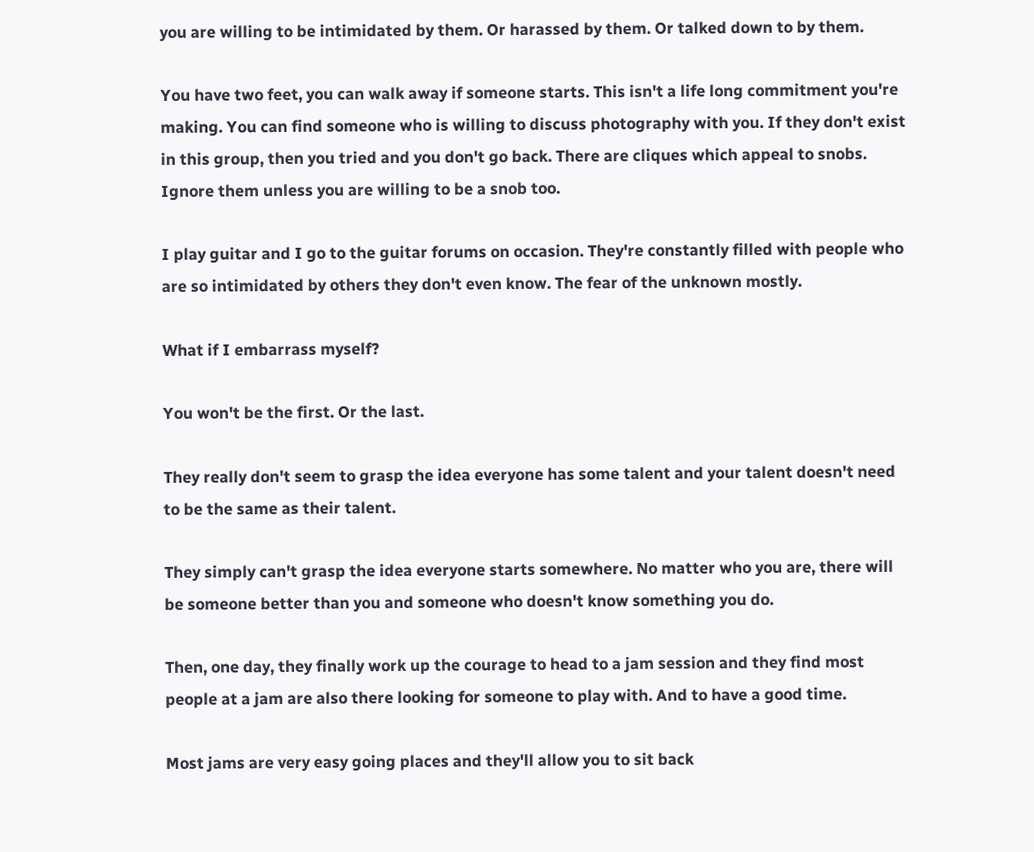you are willing to be intimidated by them. Or harassed by them. Or talked down to by them.

You have two feet, you can walk away if someone starts. This isn't a life long commitment you're making. You can find someone who is willing to discuss photography with you. If they don't exist in this group, then you tried and you don't go back. There are cliques which appeal to snobs. Ignore them unless you are willing to be a snob too.

I play guitar and I go to the guitar forums on occasion. They're constantly filled with people who are so intimidated by others they don't even know. The fear of the unknown mostly.

What if I embarrass myself?

You won't be the first. Or the last.

They really don't seem to grasp the idea everyone has some talent and your talent doesn't need to be the same as their talent.

They simply can't grasp the idea everyone starts somewhere. No matter who you are, there will be someone better than you and someone who doesn't know something you do.

Then, one day, they finally work up the courage to head to a jam session and they find most people at a jam are also there looking for someone to play with. And to have a good time.

Most jams are very easy going places and they'll allow you to sit back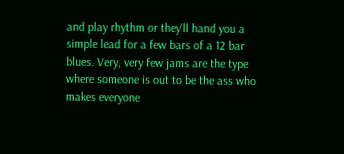and play rhythm or they'll hand you a simple lead for a few bars of a 12 bar blues. Very, very few jams are the type where someone is out to be the ass who makes everyone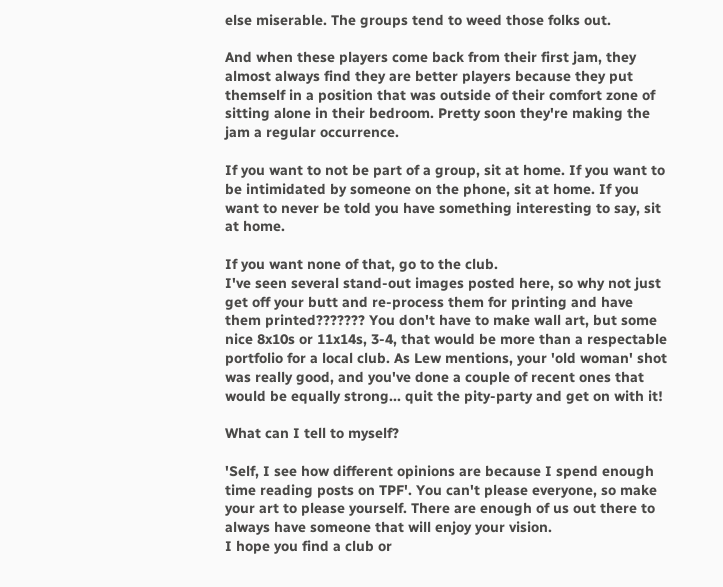else miserable. The groups tend to weed those folks out.

And when these players come back from their first jam, they almost always find they are better players because they put themself in a position that was outside of their comfort zone of sitting alone in their bedroom. Pretty soon they're making the jam a regular occurrence.

If you want to not be part of a group, sit at home. If you want to be intimidated by someone on the phone, sit at home. If you want to never be told you have something interesting to say, sit at home.

If you want none of that, go to the club.
I've seen several stand-out images posted here, so why not just get off your butt and re-process them for printing and have them printed??????? You don't have to make wall art, but some nice 8x10s or 11x14s, 3-4, that would be more than a respectable portfolio for a local club. As Lew mentions, your 'old woman' shot was really good, and you've done a couple of recent ones that would be equally strong... quit the pity-party and get on with it!

What can I tell to myself?

'Self, I see how different opinions are because I spend enough time reading posts on TPF'. You can't please everyone, so make your art to please yourself. There are enough of us out there to always have someone that will enjoy your vision.
I hope you find a club or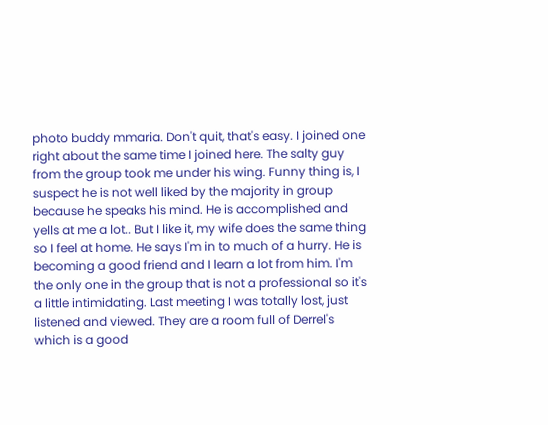photo buddy mmaria. Don't quit, that's easy. I joined one right about the same time I joined here. The salty guy from the group took me under his wing. Funny thing is, I suspect he is not well liked by the majority in group because he speaks his mind. He is accomplished and yells at me a lot.. But I like it, my wife does the same thing so I feel at home. He says I'm in to much of a hurry. He is becoming a good friend and I learn a lot from him. I'm the only one in the group that is not a professional so it's a little intimidating. Last meeting I was totally lost, just listened and viewed. They are a room full of Derrel's which is a good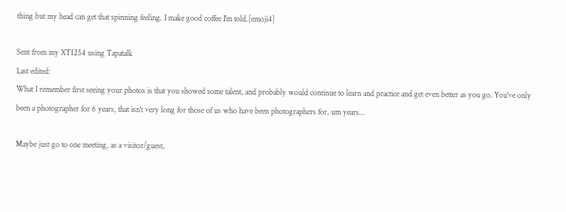thing but my head can get that spinning feeling. I make good coffee I'm told.[emoji4]

Sent from my XT1254 using Tapatalk
Last edited:
What I remember first seeing your photos is that you showed some talent, and probably would continue to learn and practice and get even better as you go. You've only been a photographer for 6 years, that isn't very long for those of us who have been photographers for, um years...

Maybe just go to one meeting, as a visitor/guest,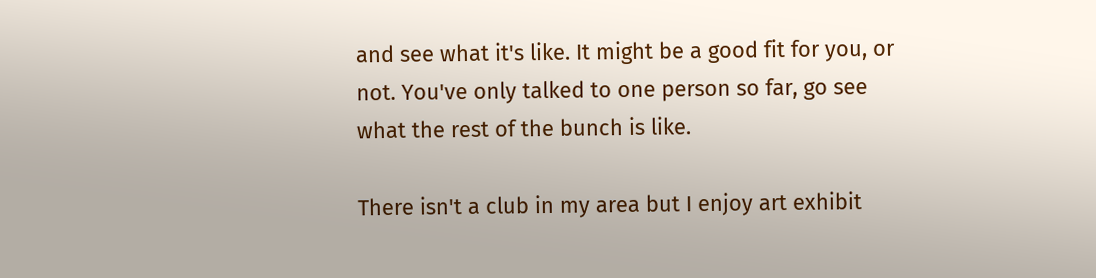and see what it's like. It might be a good fit for you, or not. You've only talked to one person so far, go see what the rest of the bunch is like.

There isn't a club in my area but I enjoy art exhibit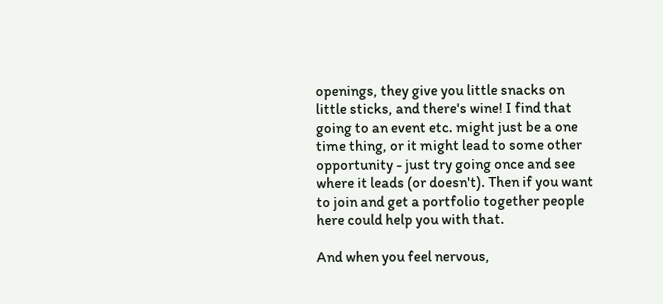openings, they give you little snacks on little sticks, and there's wine! I find that going to an event etc. might just be a one time thing, or it might lead to some other opportunity - just try going once and see where it leads (or doesn't). Then if you want to join and get a portfolio together people here could help you with that.

And when you feel nervous,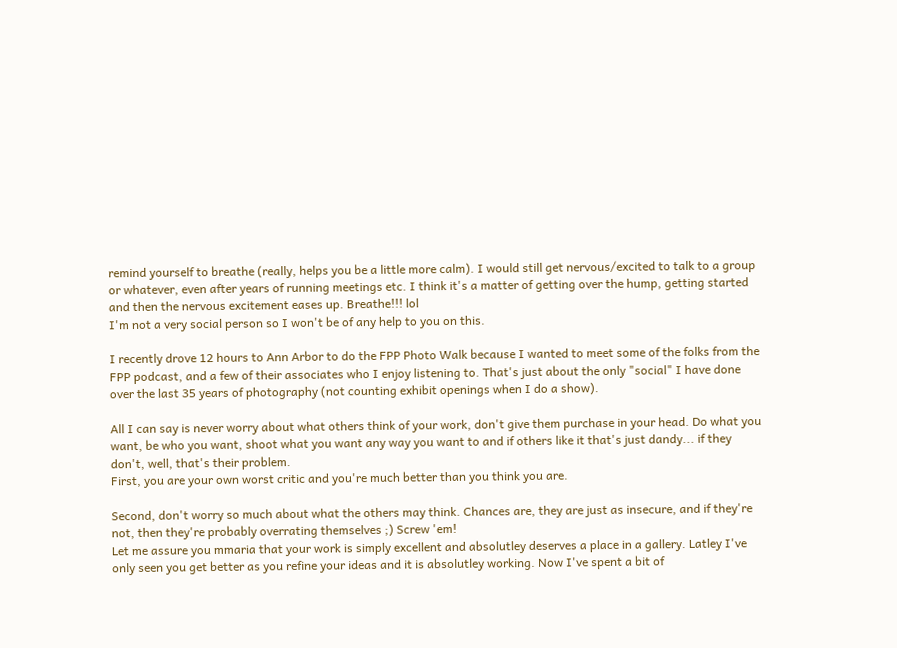remind yourself to breathe (really, helps you be a little more calm). I would still get nervous/excited to talk to a group or whatever, even after years of running meetings etc. I think it's a matter of getting over the hump, getting started and then the nervous excitement eases up. Breathe!!! lol
I'm not a very social person so I won't be of any help to you on this.

I recently drove 12 hours to Ann Arbor to do the FPP Photo Walk because I wanted to meet some of the folks from the FPP podcast, and a few of their associates who I enjoy listening to. That's just about the only "social" I have done over the last 35 years of photography (not counting exhibit openings when I do a show).

All I can say is never worry about what others think of your work, don't give them purchase in your head. Do what you want, be who you want, shoot what you want any way you want to and if others like it that's just dandy... if they don't, well, that's their problem.
First, you are your own worst critic and you're much better than you think you are.

Second, don't worry so much about what the others may think. Chances are, they are just as insecure, and if they're not, then they're probably overrating themselves ;) Screw 'em!
Let me assure you mmaria that your work is simply excellent and absolutley deserves a place in a gallery. Latley I've only seen you get better as you refine your ideas and it is absolutley working. Now I've spent a bit of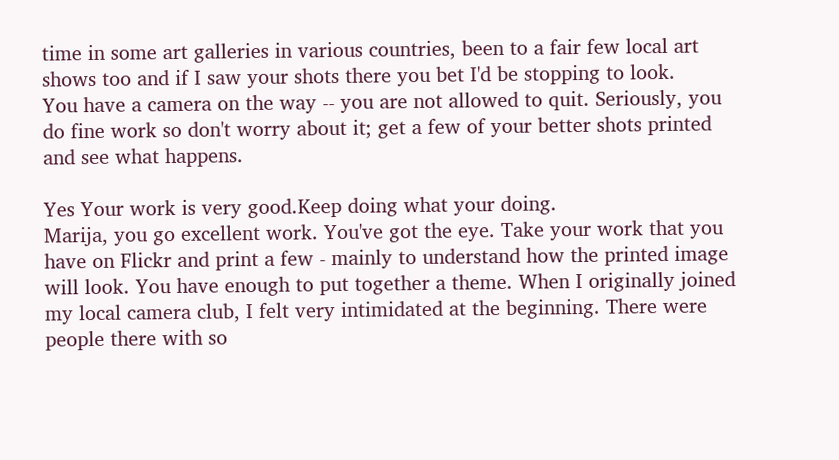time in some art galleries in various countries, been to a fair few local art shows too and if I saw your shots there you bet I'd be stopping to look.
You have a camera on the way -- you are not allowed to quit. Seriously, you do fine work so don't worry about it; get a few of your better shots printed and see what happens.

Yes Your work is very good.Keep doing what your doing.
Marija, you go excellent work. You've got the eye. Take your work that you have on Flickr and print a few - mainly to understand how the printed image will look. You have enough to put together a theme. When I originally joined my local camera club, I felt very intimidated at the beginning. There were people there with so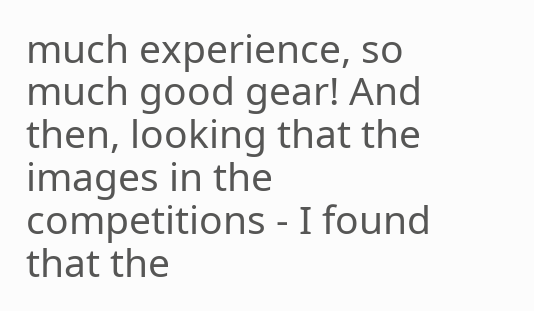much experience, so much good gear! And then, looking that the images in the competitions - I found that the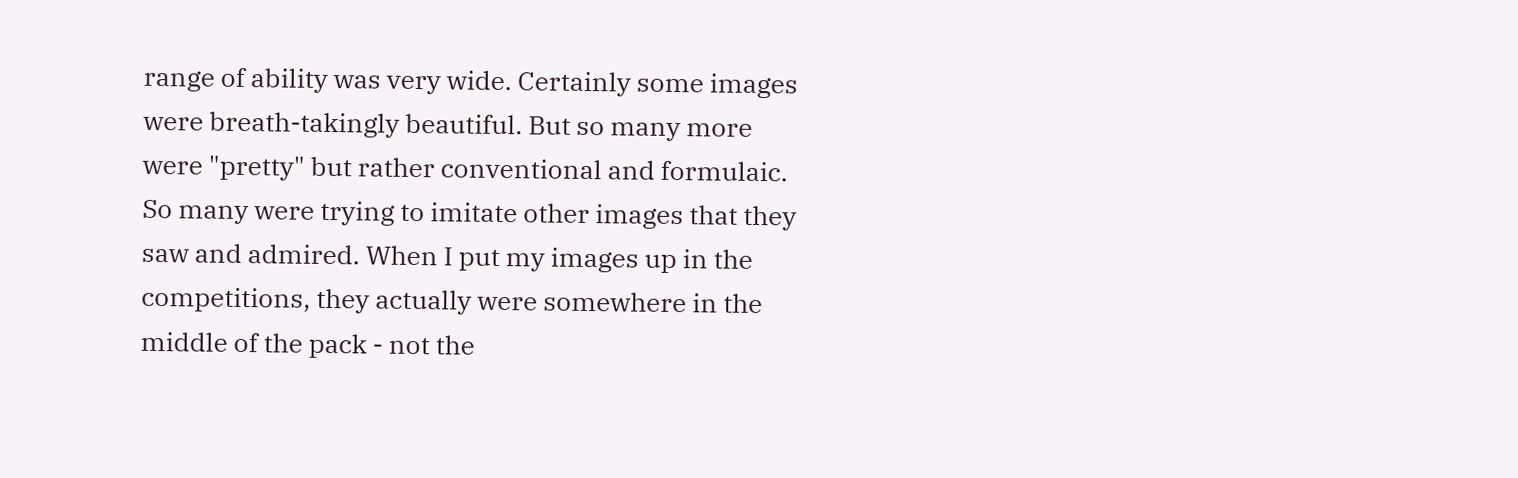range of ability was very wide. Certainly some images were breath-takingly beautiful. But so many more were "pretty" but rather conventional and formulaic. So many were trying to imitate other images that they saw and admired. When I put my images up in the competitions, they actually were somewhere in the middle of the pack - not the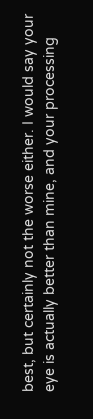best, but certainly not the worse either. I would say your eye is actually better than mine, and your processing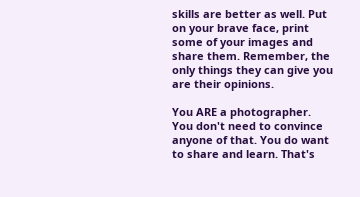skills are better as well. Put on your brave face, print some of your images and share them. Remember, the only things they can give you are their opinions.

You ARE a photographer. You don't need to convince anyone of that. You do want to share and learn. That's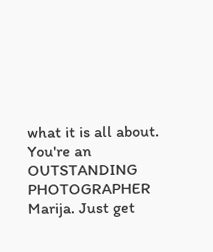what it is all about.
You're an OUTSTANDING PHOTOGRAPHER Marija. Just get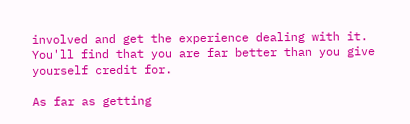involved and get the experience dealing with it. You'll find that you are far better than you give yourself credit for.

As far as getting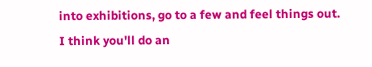into exhibitions, go to a few and feel things out. I think you'll do an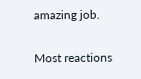amazing job.

Most reactions